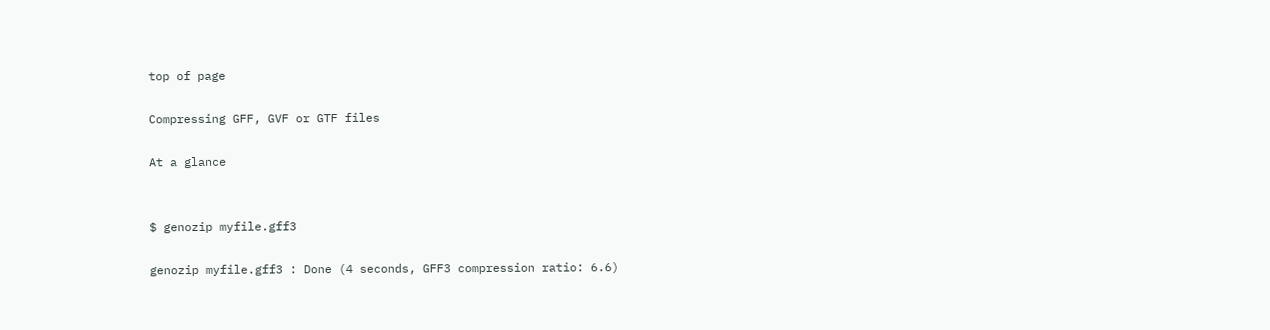top of page

Compressing GFF, GVF or GTF files

At a glance


$ genozip myfile.gff3

genozip myfile.gff3 : Done (4 seconds, GFF3 compression ratio: 6.6)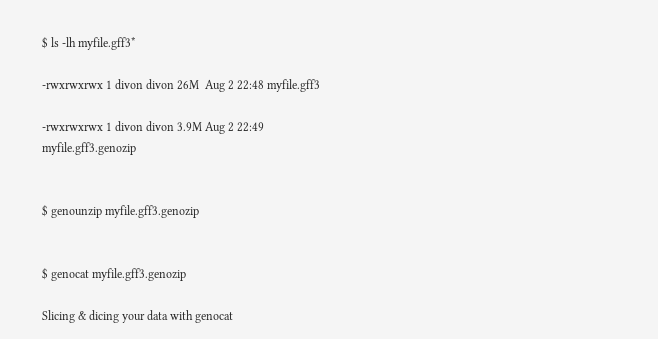$ ls -lh myfile.gff3*

-rwxrwxrwx 1 divon divon 26M  Aug 2 22:48 myfile.gff3

-rwxrwxrwx 1 divon divon 3.9M Aug 2 22:49 myfile.gff3.genozip


$ genounzip myfile.gff3.genozip


$ genocat myfile.gff3.genozip

Slicing & dicing your data with genocat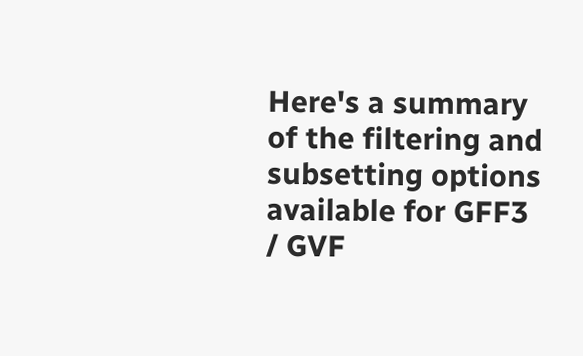Here's a summary of the filtering and subsetting options available for GFF3 / GVF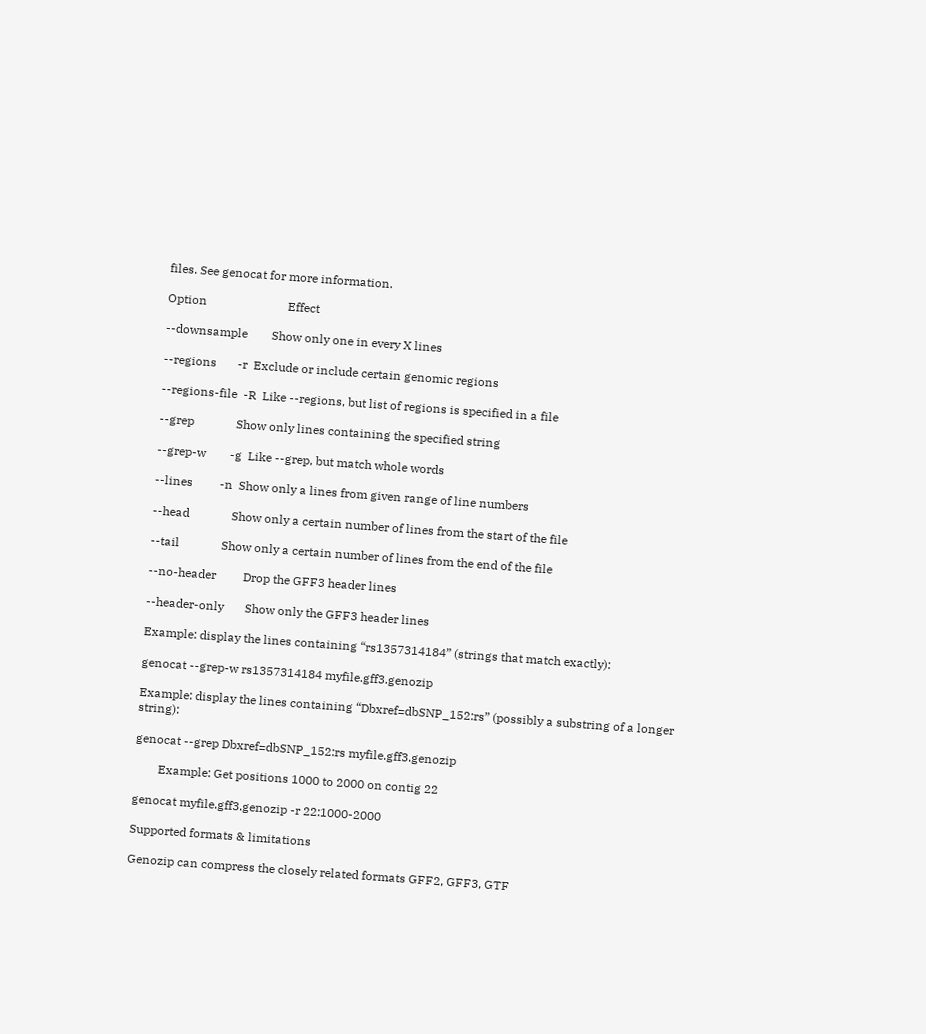files. See genocat for more information.

Option                           Effect

--downsample        Show only one in every X lines

--regions       -r  Exclude or include certain genomic regions

--regions-file  -R  Like --regions, but list of regions is specified in a file

--grep              Show only lines containing the specified string

--grep-w        -g  Like --grep, but match whole words

--lines         -n  Show only a lines from given range of line numbers

--head              Show only a certain number of lines from the start of the file

--tail              Show only a certain number of lines from the end of the file

--no-header         Drop the GFF3 header lines

--header-only       Show only the GFF3 header lines

Example: display the lines containing “rs1357314184” (strings that match exactly):

genocat --grep-w rs1357314184 myfile.gff3.genozip

Example: display the lines containing “Dbxref=dbSNP_152:rs” (possibly a substring of a longer string):

genocat --grep Dbxref=dbSNP_152:rs myfile.gff3.genozip

        Example: Get positions 1000 to 2000 on contig 22

genocat myfile.gff3.genozip -r 22:1000-2000

Supported formats & limitations

Genozip can compress the closely related formats GFF2, GFF3, GTF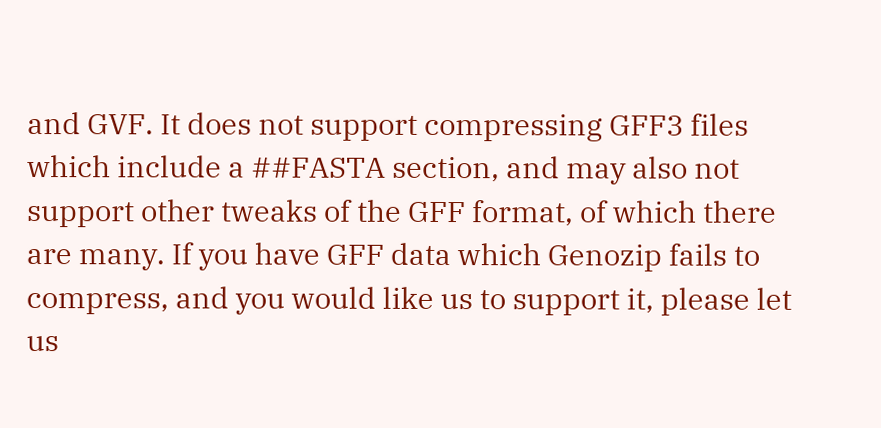and GVF. It does not support compressing GFF3 files which include a ##FASTA section, and may also not support other tweaks of the GFF format, of which there are many. If you have GFF data which Genozip fails to compress, and you would like us to support it, please let us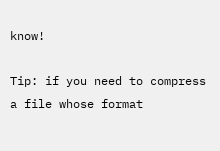know!

Tip: if you need to compress a file whose format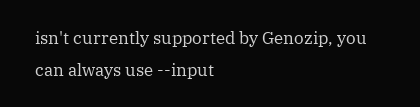isn't currently supported by Genozip, you can always use --input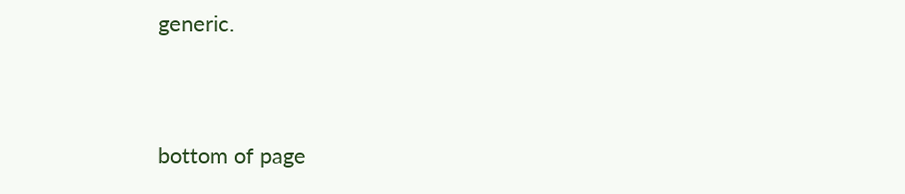generic.


bottom of page